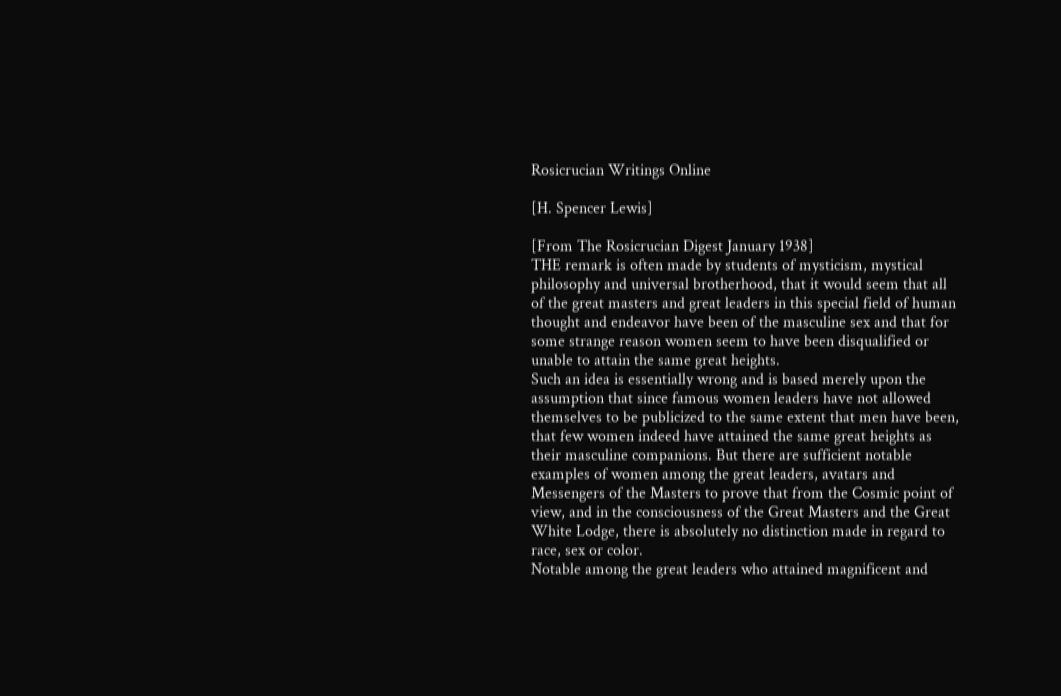Rosicrucian Writings Online

[H. Spencer Lewis]

[From The Rosicrucian Digest January 1938]
THE remark is often made by students of mysticism, mystical philosophy and universal brotherhood, that it would seem that all of the great masters and great leaders in this special field of human thought and endeavor have been of the masculine sex and that for some strange reason women seem to have been disqualified or unable to attain the same great heights.
Such an idea is essentially wrong and is based merely upon the assumption that since famous women leaders have not allowed themselves to be publicized to the same extent that men have been, that few women indeed have attained the same great heights as their masculine companions. But there are sufficient notable examples of women among the great leaders, avatars and Messengers of the Masters to prove that from the Cosmic point of view, and in the consciousness of the Great Masters and the Great White Lodge, there is absolutely no distinction made in regard to race, sex or color.
Notable among the great leaders who attained magnificent and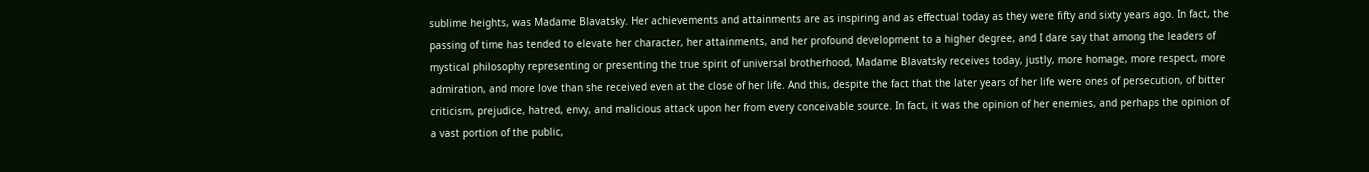sublime heights, was Madame Blavatsky. Her achievements and attainments are as inspiring and as effectual today as they were fifty and sixty years ago. In fact, the passing of time has tended to elevate her character, her attainments, and her profound development to a higher degree, and I dare say that among the leaders of mystical philosophy representing or presenting the true spirit of universal brotherhood, Madame Blavatsky receives today, justly, more homage, more respect, more admiration, and more love than she received even at the close of her life. And this, despite the fact that the later years of her life were ones of persecution, of bitter criticism, prejudice, hatred, envy, and malicious attack upon her from every conceivable source. In fact, it was the opinion of her enemies, and perhaps the opinion of a vast portion of the public,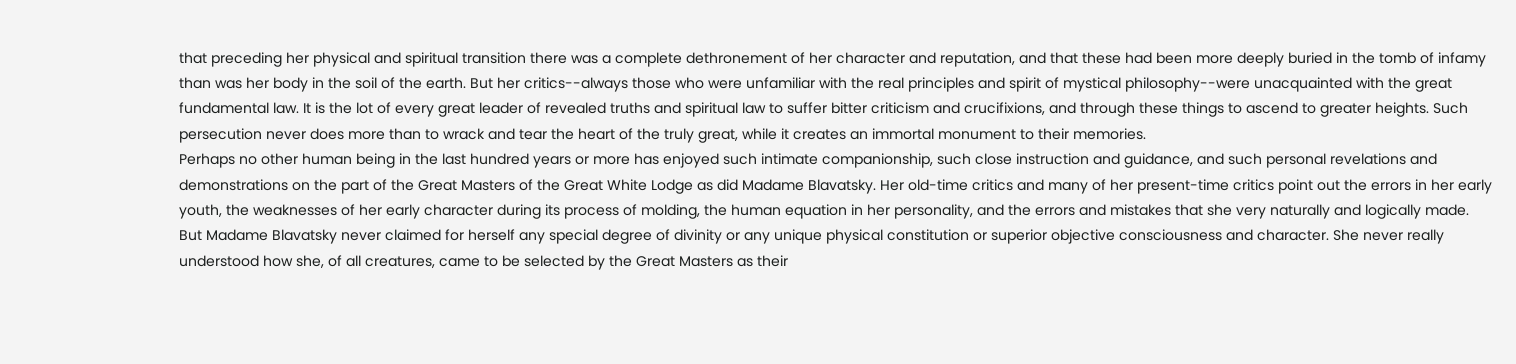that preceding her physical and spiritual transition there was a complete dethronement of her character and reputation, and that these had been more deeply buried in the tomb of infamy than was her body in the soil of the earth. But her critics--always those who were unfamiliar with the real principles and spirit of mystical philosophy--were unacquainted with the great fundamental law. It is the lot of every great leader of revealed truths and spiritual law to suffer bitter criticism and crucifixions, and through these things to ascend to greater heights. Such persecution never does more than to wrack and tear the heart of the truly great, while it creates an immortal monument to their memories.
Perhaps no other human being in the last hundred years or more has enjoyed such intimate companionship, such close instruction and guidance, and such personal revelations and demonstrations on the part of the Great Masters of the Great White Lodge as did Madame Blavatsky. Her old-time critics and many of her present-time critics point out the errors in her early youth, the weaknesses of her early character during its process of molding, the human equation in her personality, and the errors and mistakes that she very naturally and logically made. But Madame Blavatsky never claimed for herself any special degree of divinity or any unique physical constitution or superior objective consciousness and character. She never really understood how she, of all creatures, came to be selected by the Great Masters as their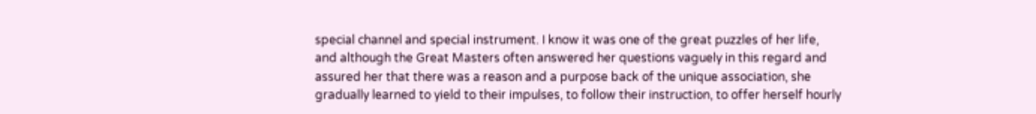special channel and special instrument. I know it was one of the great puzzles of her life, and although the Great Masters often answered her questions vaguely in this regard and assured her that there was a reason and a purpose back of the unique association, she gradually learned to yield to their impulses, to follow their instruction, to offer herself hourly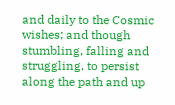and daily to the Cosmic wishes; and though stumbling, falling and struggling, to persist along the path and up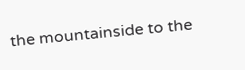the mountainside to the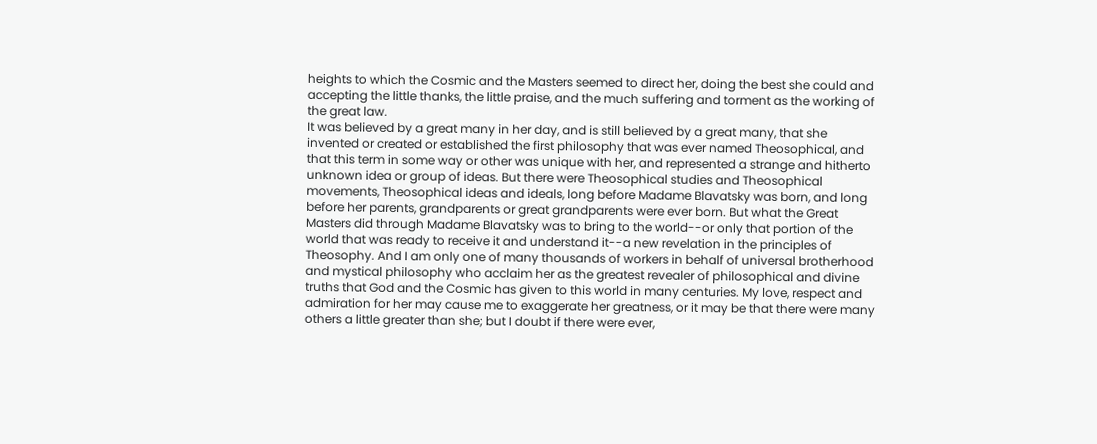heights to which the Cosmic and the Masters seemed to direct her, doing the best she could and accepting the little thanks, the little praise, and the much suffering and torment as the working of the great law.
It was believed by a great many in her day, and is still believed by a great many, that she invented or created or established the first philosophy that was ever named Theosophical, and that this term in some way or other was unique with her, and represented a strange and hitherto unknown idea or group of ideas. But there were Theosophical studies and Theosophical movements, Theosophical ideas and ideals, long before Madame Blavatsky was born, and long before her parents, grandparents or great grandparents were ever born. But what the Great Masters did through Madame Blavatsky was to bring to the world--or only that portion of the world that was ready to receive it and understand it--a new revelation in the principles of Theosophy. And I am only one of many thousands of workers in behalf of universal brotherhood and mystical philosophy who acclaim her as the greatest revealer of philosophical and divine truths that God and the Cosmic has given to this world in many centuries. My love, respect and admiration for her may cause me to exaggerate her greatness, or it may be that there were many others a little greater than she; but I doubt if there were ever,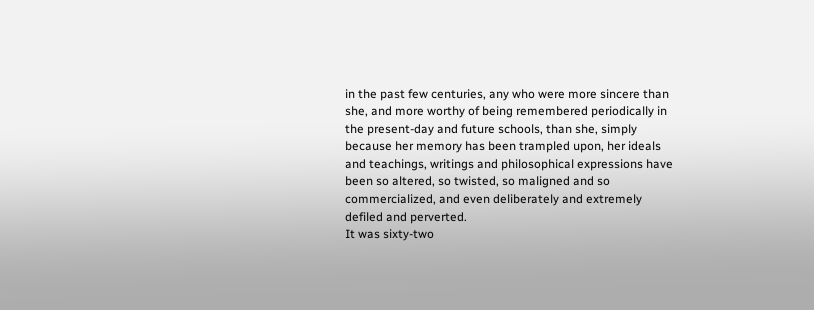in the past few centuries, any who were more sincere than she, and more worthy of being remembered periodically in the present-day and future schools, than she, simply because her memory has been trampled upon, her ideals and teachings, writings and philosophical expressions have been so altered, so twisted, so maligned and so commercialized, and even deliberately and extremely defiled and perverted.
It was sixty-two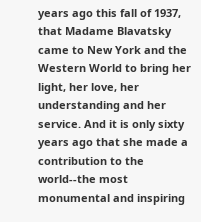years ago this fall of 1937, that Madame Blavatsky came to New York and the Western World to bring her light, her love, her understanding and her service. And it is only sixty years ago that she made a contribution to the world--the most monumental and inspiring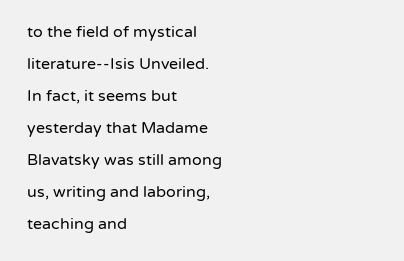to the field of mystical literature--Isis Unveiled. In fact, it seems but yesterday that Madame Blavatsky was still among us, writing and laboring, teaching and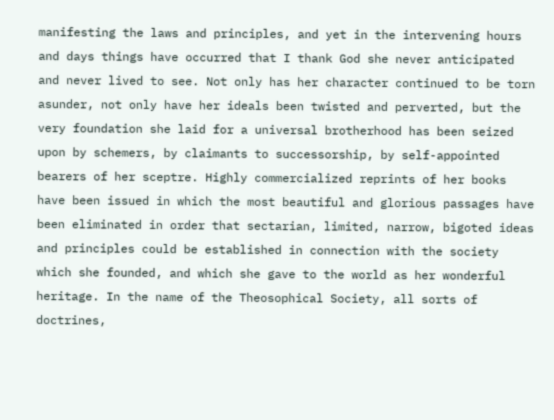manifesting the laws and principles, and yet in the intervening hours and days things have occurred that I thank God she never anticipated and never lived to see. Not only has her character continued to be torn asunder, not only have her ideals been twisted and perverted, but the very foundation she laid for a universal brotherhood has been seized upon by schemers, by claimants to successorship, by self-appointed bearers of her sceptre. Highly commercialized reprints of her books have been issued in which the most beautiful and glorious passages have been eliminated in order that sectarian, limited, narrow, bigoted ideas and principles could be established in connection with the society which she founded, and which she gave to the world as her wonderful heritage. In the name of the Theosophical Society, all sorts of doctrines,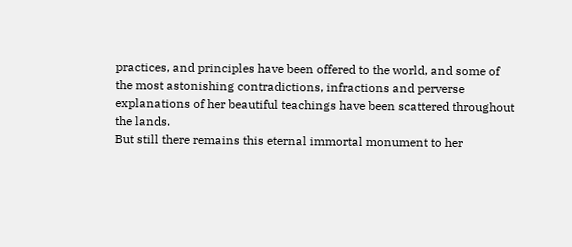practices, and principles have been offered to the world, and some of the most astonishing contradictions, infractions and perverse explanations of her beautiful teachings have been scattered throughout the lands.
But still there remains this eternal immortal monument to her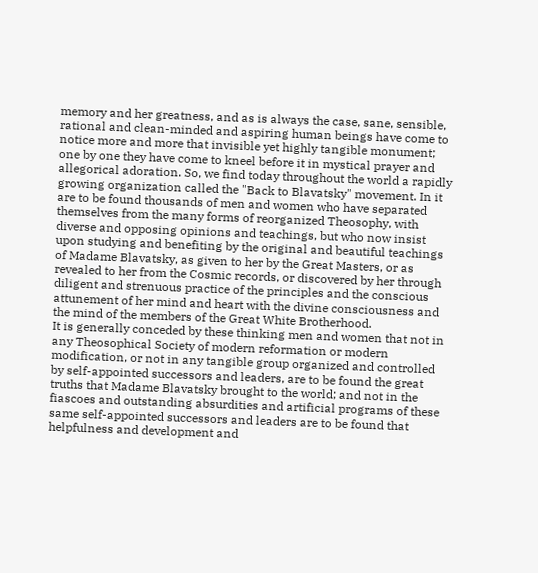memory and her greatness, and as is always the case, sane, sensible, rational and clean-minded and aspiring human beings have come to notice more and more that invisible yet highly tangible monument; one by one they have come to kneel before it in mystical prayer and allegorical adoration. So, we find today throughout the world a rapidly growing organization called the "Back to Blavatsky" movement. In it are to be found thousands of men and women who have separated themselves from the many forms of reorganized Theosophy, with diverse and opposing opinions and teachings, but who now insist upon studying and benefiting by the original and beautiful teachings of Madame Blavatsky, as given to her by the Great Masters, or as revealed to her from the Cosmic records, or discovered by her through diligent and strenuous practice of the principles and the conscious attunement of her mind and heart with the divine consciousness and the mind of the members of the Great White Brotherhood.
It is generally conceded by these thinking men and women that not in any Theosophical Society of modern reformation or modern modification, or not in any tangible group organized and controlled by self-appointed successors and leaders, are to be found the great truths that Madame Blavatsky brought to the world; and not in the fiascoes and outstanding absurdities and artificial programs of these same self-appointed successors and leaders are to be found that helpfulness and development and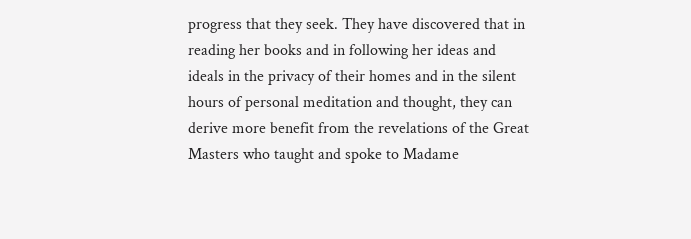progress that they seek. They have discovered that in reading her books and in following her ideas and ideals in the privacy of their homes and in the silent hours of personal meditation and thought, they can derive more benefit from the revelations of the Great Masters who taught and spoke to Madame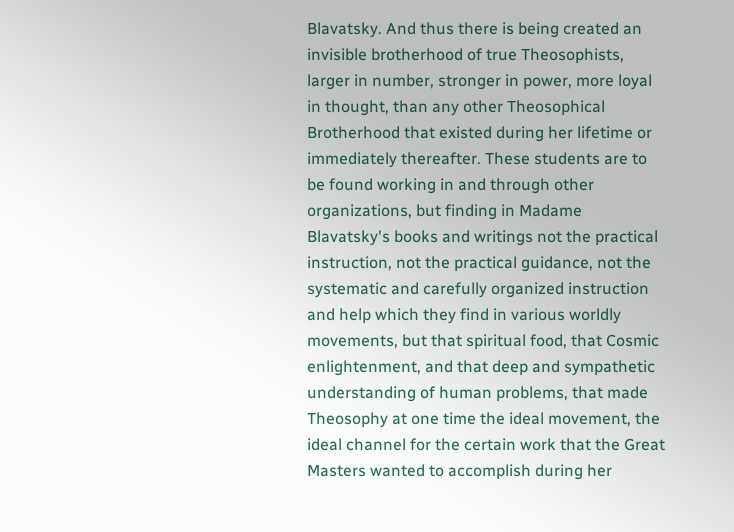Blavatsky. And thus there is being created an invisible brotherhood of true Theosophists, larger in number, stronger in power, more loyal in thought, than any other Theosophical Brotherhood that existed during her lifetime or immediately thereafter. These students are to be found working in and through other organizations, but finding in Madame Blavatsky's books and writings not the practical instruction, not the practical guidance, not the systematic and carefully organized instruction and help which they find in various worldly movements, but that spiritual food, that Cosmic enlightenment, and that deep and sympathetic understanding of human problems, that made Theosophy at one time the ideal movement, the ideal channel for the certain work that the Great Masters wanted to accomplish during her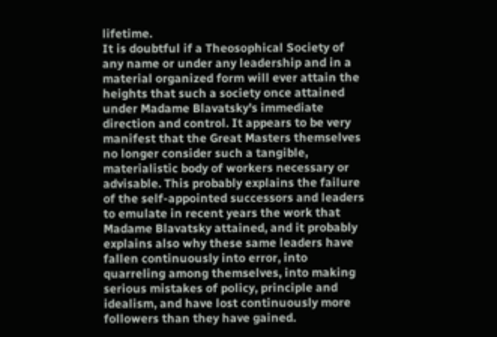lifetime.
It is doubtful if a Theosophical Society of any name or under any leadership and in a material organized form will ever attain the heights that such a society once attained under Madame Blavatsky's immediate direction and control. It appears to be very manifest that the Great Masters themselves no longer consider such a tangible, materialistic body of workers necessary or advisable. This probably explains the failure of the self-appointed successors and leaders to emulate in recent years the work that Madame Blavatsky attained, and it probably explains also why these same leaders have fallen continuously into error, into quarreling among themselves, into making serious mistakes of policy, principle and idealism, and have lost continuously more followers than they have gained.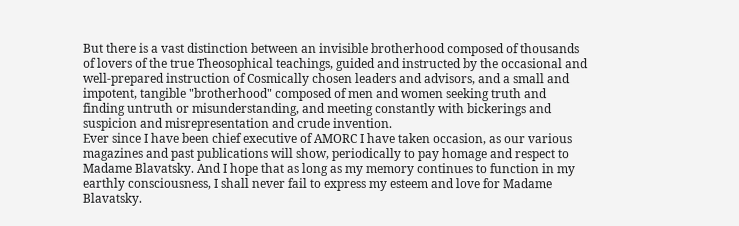But there is a vast distinction between an invisible brotherhood composed of thousands of lovers of the true Theosophical teachings, guided and instructed by the occasional and well-prepared instruction of Cosmically chosen leaders and advisors, and a small and impotent, tangible "brotherhood" composed of men and women seeking truth and finding untruth or misunderstanding, and meeting constantly with bickerings and suspicion and misrepresentation and crude invention.
Ever since I have been chief executive of AMORC I have taken occasion, as our various magazines and past publications will show, periodically to pay homage and respect to Madame Blavatsky. And I hope that as long as my memory continues to function in my earthly consciousness, I shall never fail to express my esteem and love for Madame Blavatsky.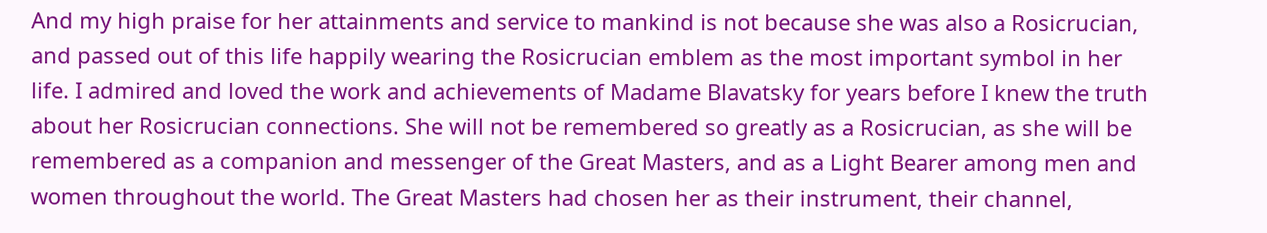And my high praise for her attainments and service to mankind is not because she was also a Rosicrucian, and passed out of this life happily wearing the Rosicrucian emblem as the most important symbol in her life. I admired and loved the work and achievements of Madame Blavatsky for years before I knew the truth about her Rosicrucian connections. She will not be remembered so greatly as a Rosicrucian, as she will be remembered as a companion and messenger of the Great Masters, and as a Light Bearer among men and women throughout the world. The Great Masters had chosen her as their instrument, their channel,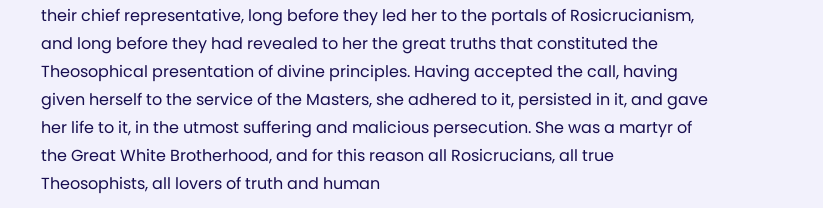their chief representative, long before they led her to the portals of Rosicrucianism, and long before they had revealed to her the great truths that constituted the Theosophical presentation of divine principles. Having accepted the call, having given herself to the service of the Masters, she adhered to it, persisted in it, and gave her life to it, in the utmost suffering and malicious persecution. She was a martyr of the Great White Brotherhood, and for this reason all Rosicrucians, all true Theosophists, all lovers of truth and human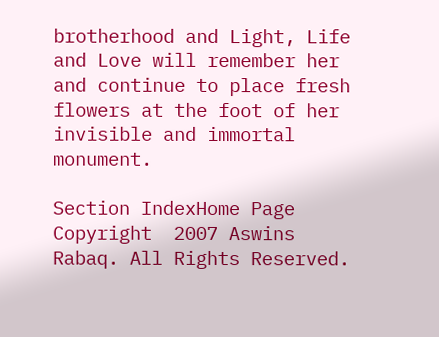brotherhood and Light, Life and Love will remember her and continue to place fresh flowers at the foot of her invisible and immortal monument.

Section IndexHome Page
Copyright  2007 Aswins Rabaq. All Rights Reserved.